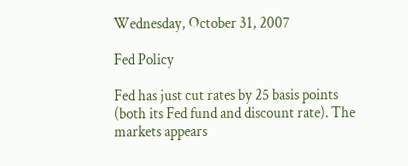Wednesday, October 31, 2007

Fed Policy

Fed has just cut rates by 25 basis points (both its Fed fund and discount rate). The markets appears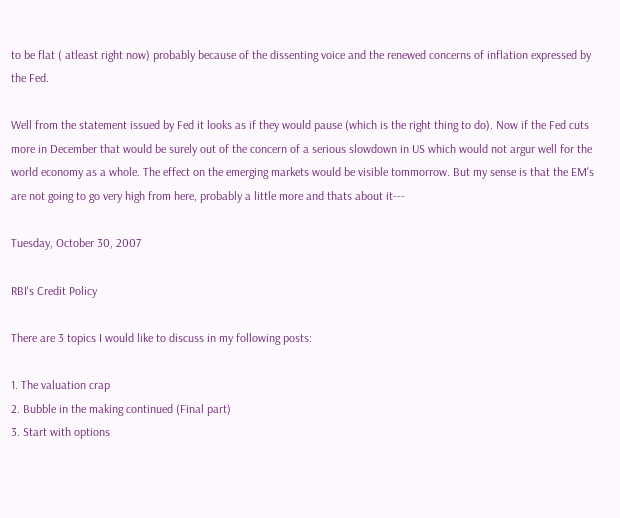to be flat ( atleast right now) probably because of the dissenting voice and the renewed concerns of inflation expressed by the Fed.

Well from the statement issued by Fed it looks as if they would pause (which is the right thing to do). Now if the Fed cuts more in December that would be surely out of the concern of a serious slowdown in US which would not argur well for the world economy as a whole. The effect on the emerging markets would be visible tommorrow. But my sense is that the EM's are not going to go very high from here, probably a little more and thats about it---

Tuesday, October 30, 2007

RBI's Credit Policy

There are 3 topics I would like to discuss in my following posts:

1. The valuation crap
2. Bubble in the making continued (Final part)
3. Start with options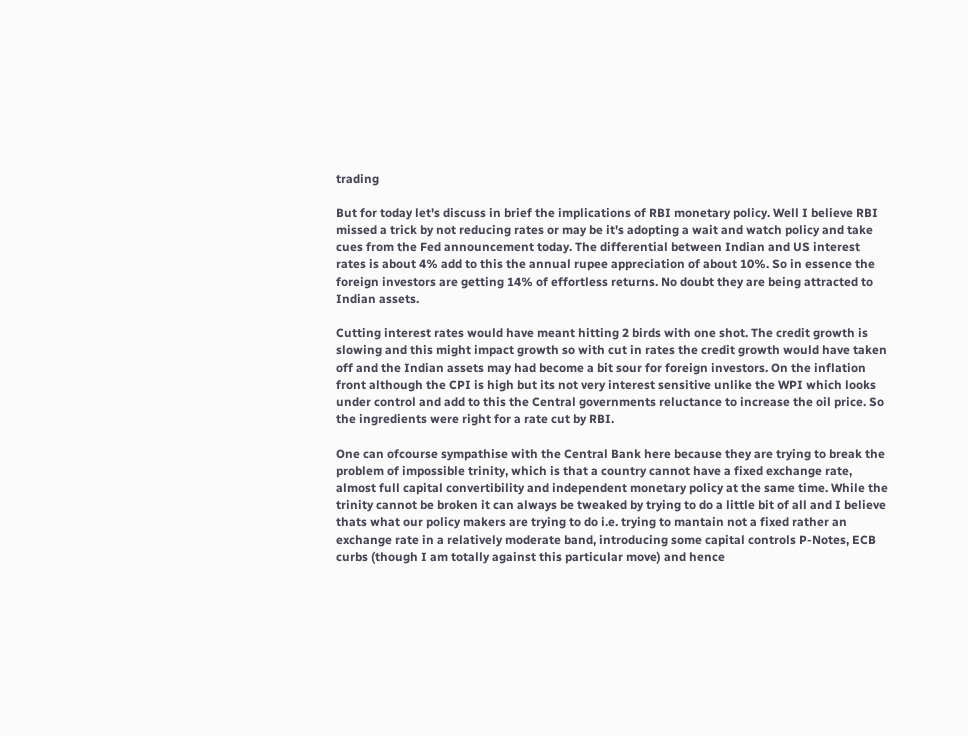trading

But for today let's discuss in brief the implications of RBI monetary policy. Well I believe RBI missed a trick by not reducing rates or may be it's adopting a wait and watch policy and take cues from the Fed announcement today. The differential between Indian and US interest rates is about 4% add to this the annual rupee appreciation of about 10%. So in essence the foreign investors are getting 14% of effortless returns. No doubt they are being attracted to Indian assets.

Cutting interest rates would have meant hitting 2 birds with one shot. The credit growth is slowing and this might impact growth so with cut in rates the credit growth would have taken off and the Indian assets may had become a bit sour for foreign investors. On the inflation front although the CPI is high but its not very interest sensitive unlike the WPI which looks under control and add to this the Central governments reluctance to increase the oil price. So the ingredients were right for a rate cut by RBI.

One can ofcourse sympathise with the Central Bank here because they are trying to break the problem of impossible trinity, which is that a country cannot have a fixed exchange rate, almost full capital convertibility and independent monetary policy at the same time. While the trinity cannot be broken it can always be tweaked by trying to do a little bit of all and I believe thats what our policy makers are trying to do i.e. trying to mantain not a fixed rather an exchange rate in a relatively moderate band, introducing some capital controls P-Notes, ECB curbs (though I am totally against this particular move) and hence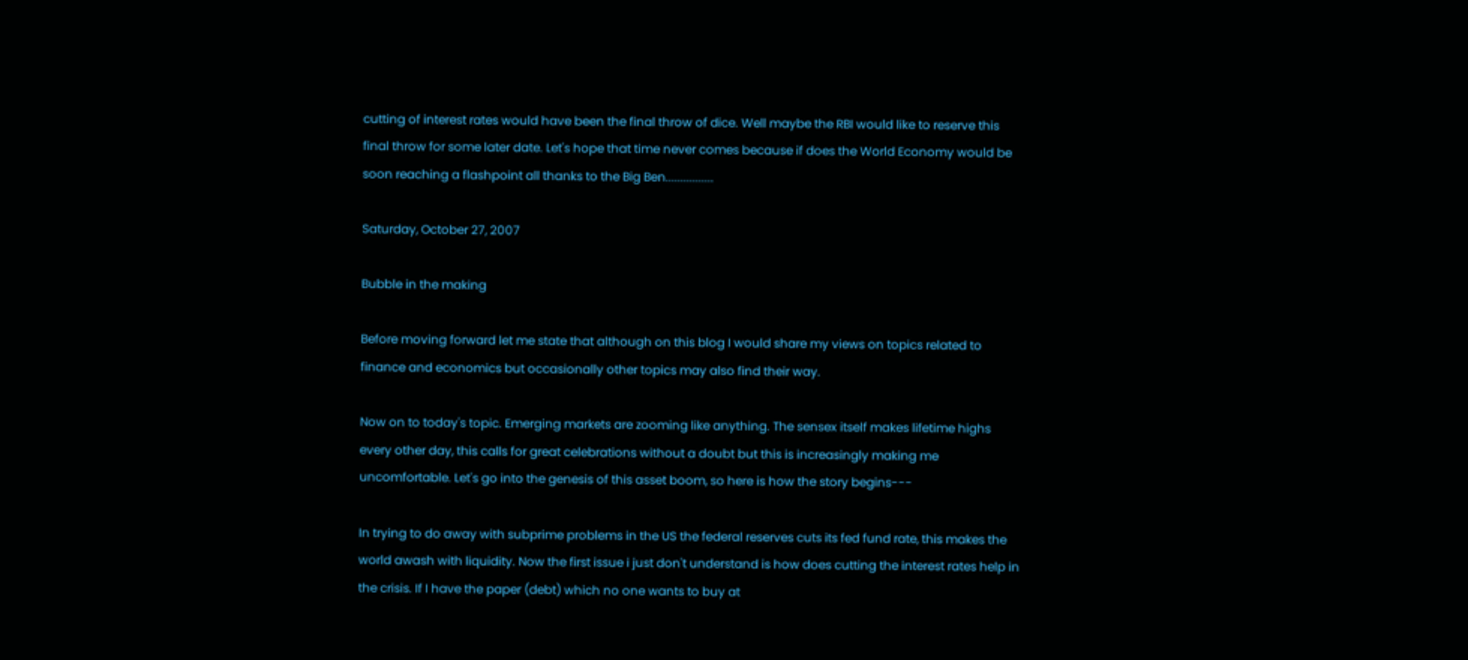cutting of interest rates would have been the final throw of dice. Well maybe the RBI would like to reserve this final throw for some later date. Let's hope that time never comes because if does the World Economy would be soon reaching a flashpoint all thanks to the Big Ben................

Saturday, October 27, 2007

Bubble in the making

Before moving forward let me state that although on this blog I would share my views on topics related to finance and economics but occasionally other topics may also find their way.

Now on to today's topic. Emerging markets are zooming like anything. The sensex itself makes lifetime highs every other day, this calls for great celebrations without a doubt but this is increasingly making me uncomfortable. Let's go into the genesis of this asset boom, so here is how the story begins---

In trying to do away with subprime problems in the US the federal reserves cuts its fed fund rate, this makes the world awash with liquidity. Now the first issue i just don't understand is how does cutting the interest rates help in the crisis. If I have the paper (debt) which no one wants to buy at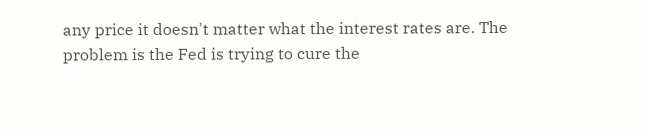any price it doesn't matter what the interest rates are. The problem is the Fed is trying to cure the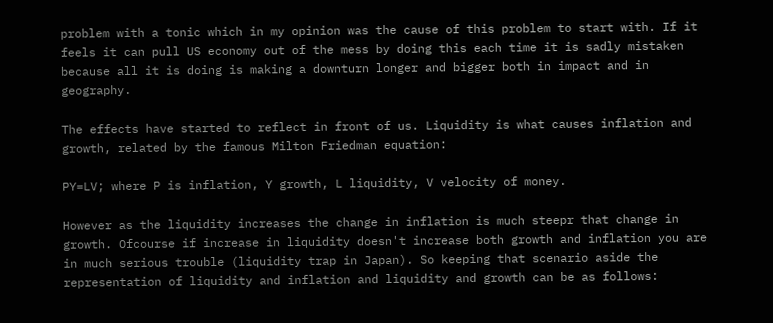problem with a tonic which in my opinion was the cause of this problem to start with. If it feels it can pull US economy out of the mess by doing this each time it is sadly mistaken because all it is doing is making a downturn longer and bigger both in impact and in geography.

The effects have started to reflect in front of us. Liquidity is what causes inflation and growth, related by the famous Milton Friedman equation:

PY=LV; where P is inflation, Y growth, L liquidity, V velocity of money.

However as the liquidity increases the change in inflation is much steepr that change in growth. Ofcourse if increase in liquidity doesn't increase both growth and inflation you are in much serious trouble (liquidity trap in Japan). So keeping that scenario aside the representation of liquidity and inflation and liquidity and growth can be as follows: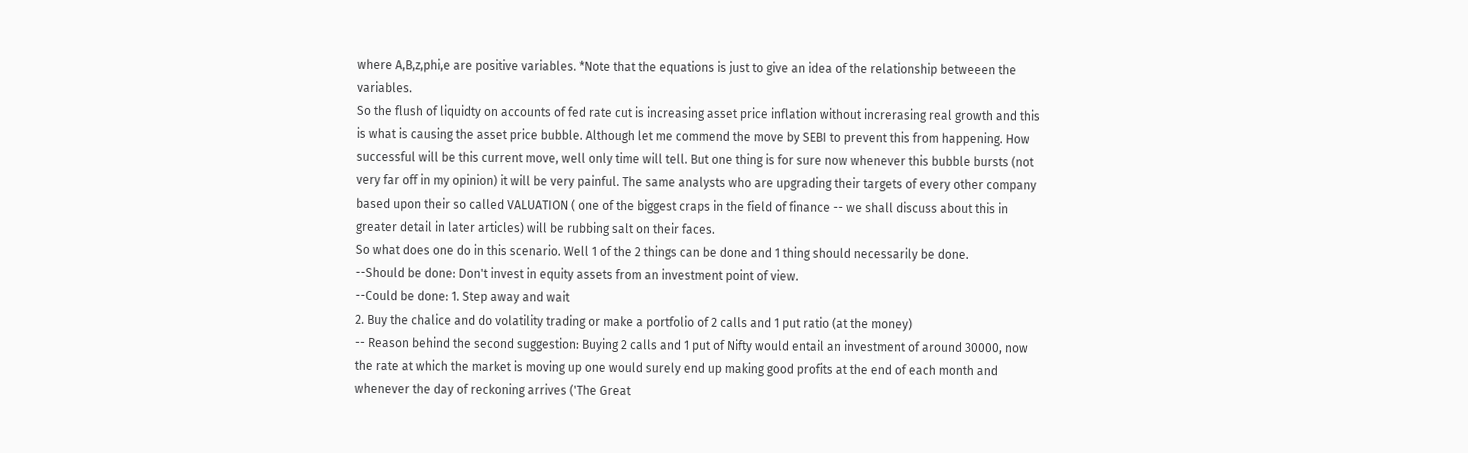where A,B,z,phi,e are positive variables. *Note that the equations is just to give an idea of the relationship betweeen the variables.
So the flush of liquidty on accounts of fed rate cut is increasing asset price inflation without increrasing real growth and this is what is causing the asset price bubble. Although let me commend the move by SEBI to prevent this from happening. How successful will be this current move, well only time will tell. But one thing is for sure now whenever this bubble bursts (not very far off in my opinion) it will be very painful. The same analysts who are upgrading their targets of every other company based upon their so called VALUATION ( one of the biggest craps in the field of finance -- we shall discuss about this in greater detail in later articles) will be rubbing salt on their faces.
So what does one do in this scenario. Well 1 of the 2 things can be done and 1 thing should necessarily be done.
--Should be done: Don't invest in equity assets from an investment point of view.
--Could be done: 1. Step away and wait
2. Buy the chalice and do volatility trading or make a portfolio of 2 calls and 1 put ratio (at the money)
-- Reason behind the second suggestion: Buying 2 calls and 1 put of Nifty would entail an investment of around 30000, now the rate at which the market is moving up one would surely end up making good profits at the end of each month and whenever the day of reckoning arrives ('The Great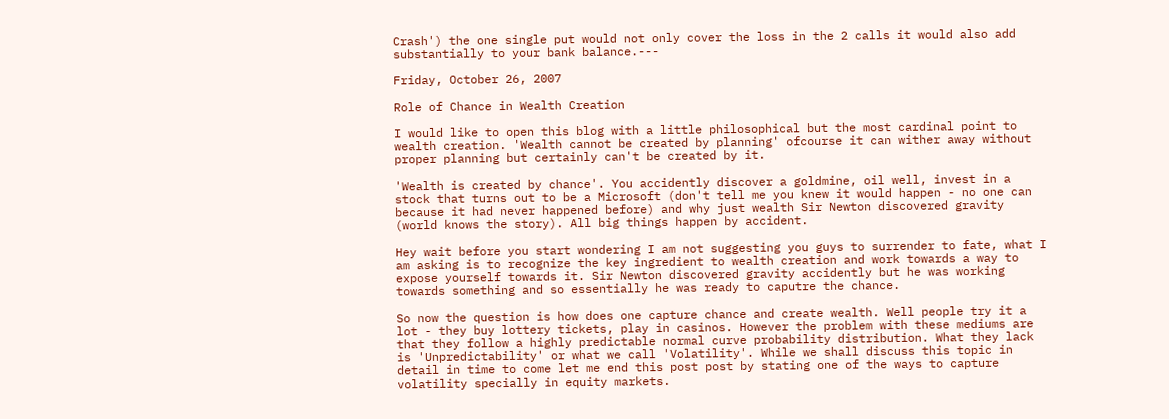Crash') the one single put would not only cover the loss in the 2 calls it would also add substantially to your bank balance.---

Friday, October 26, 2007

Role of Chance in Wealth Creation

I would like to open this blog with a little philosophical but the most cardinal point to wealth creation. 'Wealth cannot be created by planning' ofcourse it can wither away without proper planning but certainly can't be created by it.

'Wealth is created by chance'. You accidently discover a goldmine, oil well, invest in a stock that turns out to be a Microsoft (don't tell me you knew it would happen - no one can because it had never happened before) and why just wealth Sir Newton discovered gravity (world knows the story). All big things happen by accident.

Hey wait before you start wondering I am not suggesting you guys to surrender to fate, what I am asking is to recognize the key ingredient to wealth creation and work towards a way to expose yourself towards it. Sir Newton discovered gravity accidently but he was working towards something and so essentially he was ready to caputre the chance.

So now the question is how does one capture chance and create wealth. Well people try it a lot - they buy lottery tickets, play in casinos. However the problem with these mediums are that they follow a highly predictable normal curve probability distribution. What they lack is 'Unpredictability' or what we call 'Volatility'. While we shall discuss this topic in detail in time to come let me end this post post by stating one of the ways to capture volatility specially in equity markets.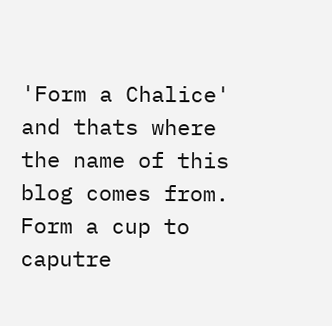'Form a Chalice' and thats where the name of this blog comes from. Form a cup to caputre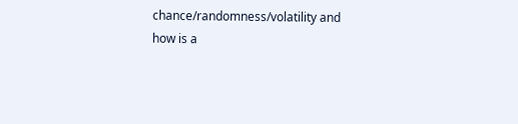chance/randomness/volatility and how is a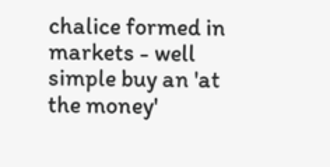chalice formed in markets - well simple buy an 'at the money'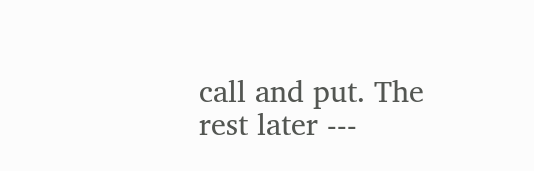call and put. The rest later ---